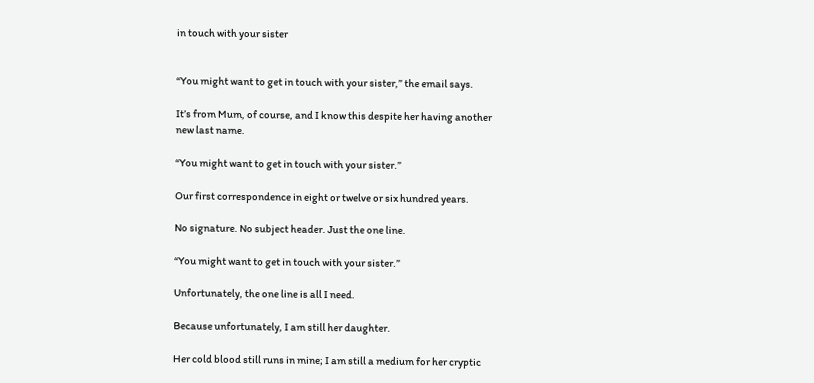in touch with your sister


“You might want to get in touch with your sister,” the email says.

It’s from Mum, of course, and I know this despite her having another new last name.

“You might want to get in touch with your sister.”

Our first correspondence in eight or twelve or six hundred years.

No signature. No subject header. Just the one line.

“You might want to get in touch with your sister.”

Unfortunately, the one line is all I need.

Because unfortunately, I am still her daughter.

Her cold blood still runs in mine; I am still a medium for her cryptic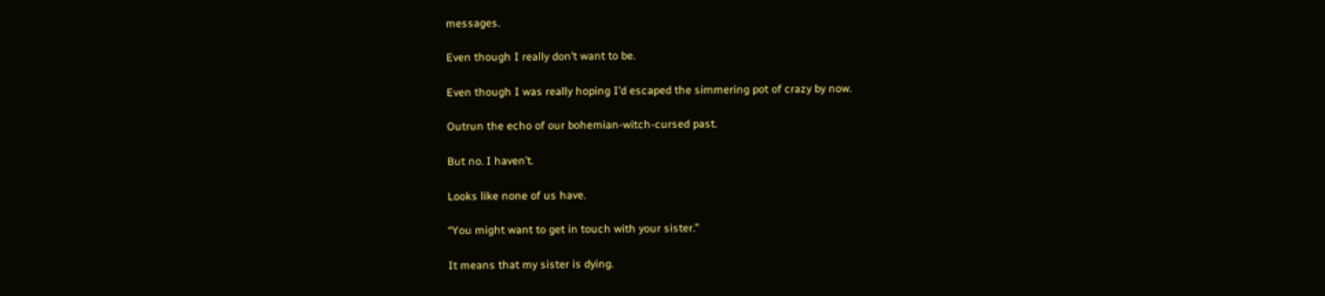messages.

Even though I really don’t want to be.

Even though I was really hoping I’d escaped the simmering pot of crazy by now.

Outrun the echo of our bohemian-witch-cursed past.

But no. I haven’t.

Looks like none of us have.

“You might want to get in touch with your sister.”

It means that my sister is dying.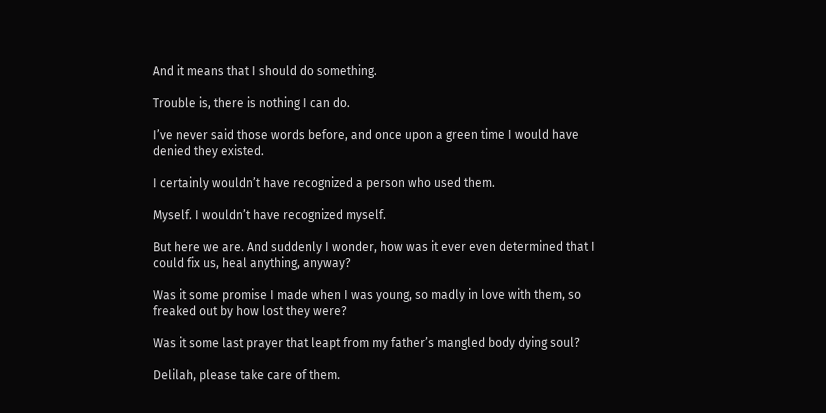And it means that I should do something.

Trouble is, there is nothing I can do.

I’ve never said those words before, and once upon a green time I would have denied they existed.

I certainly wouldn’t have recognized a person who used them.

Myself. I wouldn’t have recognized myself.

But here we are. And suddenly I wonder, how was it ever even determined that I could fix us, heal anything, anyway?

Was it some promise I made when I was young, so madly in love with them, so freaked out by how lost they were?

Was it some last prayer that leapt from my father’s mangled body dying soul?

Delilah, please take care of them.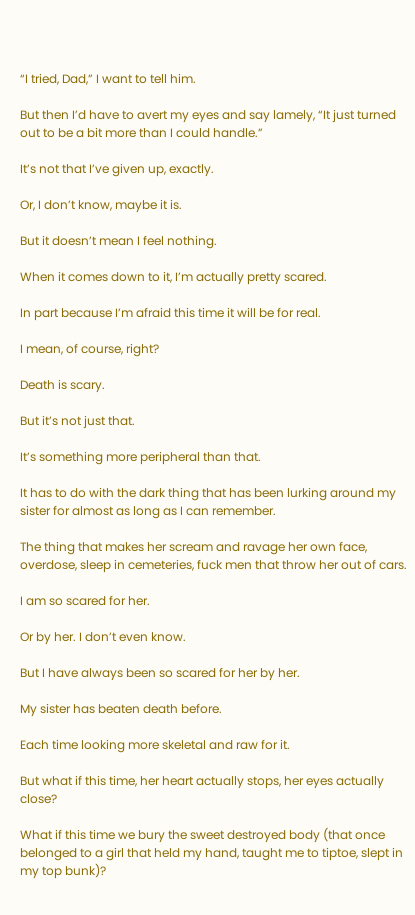“I tried, Dad,” I want to tell him.

But then I’d have to avert my eyes and say lamely, “It just turned out to be a bit more than I could handle.”

It’s not that I’ve given up, exactly.

Or, I don’t know, maybe it is.

But it doesn’t mean I feel nothing.

When it comes down to it, I’m actually pretty scared.

In part because I’m afraid this time it will be for real.

I mean, of course, right?

Death is scary.

But it’s not just that.

It’s something more peripheral than that.

It has to do with the dark thing that has been lurking around my sister for almost as long as I can remember.

The thing that makes her scream and ravage her own face, overdose, sleep in cemeteries, fuck men that throw her out of cars.

I am so scared for her.

Or by her. I don’t even know.

But I have always been so scared for her by her.

My sister has beaten death before.

Each time looking more skeletal and raw for it.

But what if this time, her heart actually stops, her eyes actually close?

What if this time we bury the sweet destroyed body (that once belonged to a girl that held my hand, taught me to tiptoe, slept in my top bunk)?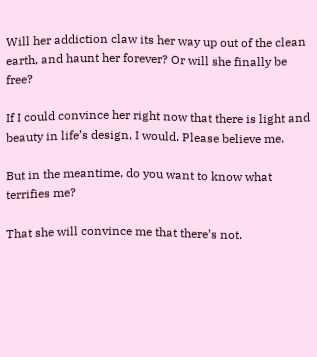Will her addiction claw its her way up out of the clean earth, and haunt her forever? Or will she finally be free?

If I could convince her right now that there is light and beauty in life’s design, I would. Please believe me.

But in the meantime, do you want to know what terrifies me?

That she will convince me that there’s not.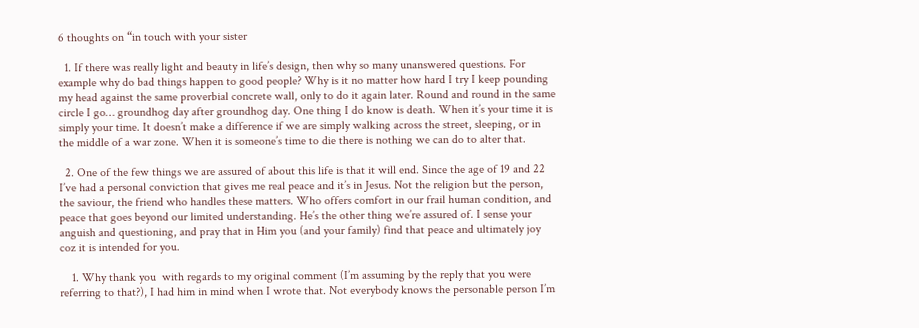6 thoughts on “in touch with your sister

  1. If there was really light and beauty in life’s design, then why so many unanswered questions. For example why do bad things happen to good people? Why is it no matter how hard I try I keep pounding my head against the same proverbial concrete wall, only to do it again later. Round and round in the same circle I go… groundhog day after groundhog day. One thing I do know is death. When it’s your time it is simply your time. It doesn’t make a difference if we are simply walking across the street, sleeping, or in the middle of a war zone. When it is someone’s time to die there is nothing we can do to alter that.

  2. One of the few things we are assured of about this life is that it will end. Since the age of 19 and 22 I’ve had a personal conviction that gives me real peace and it’s in Jesus. Not the religion but the person, the saviour, the friend who handles these matters. Who offers comfort in our frail human condition, and peace that goes beyond our limited understanding. He’s the other thing we’re assured of. I sense your anguish and questioning, and pray that in Him you (and your family) find that peace and ultimately joy coz it is intended for you.

    1. Why thank you  with regards to my original comment (I’m assuming by the reply that you were referring to that?), I had him in mind when I wrote that. Not everybody knows the personable person I’m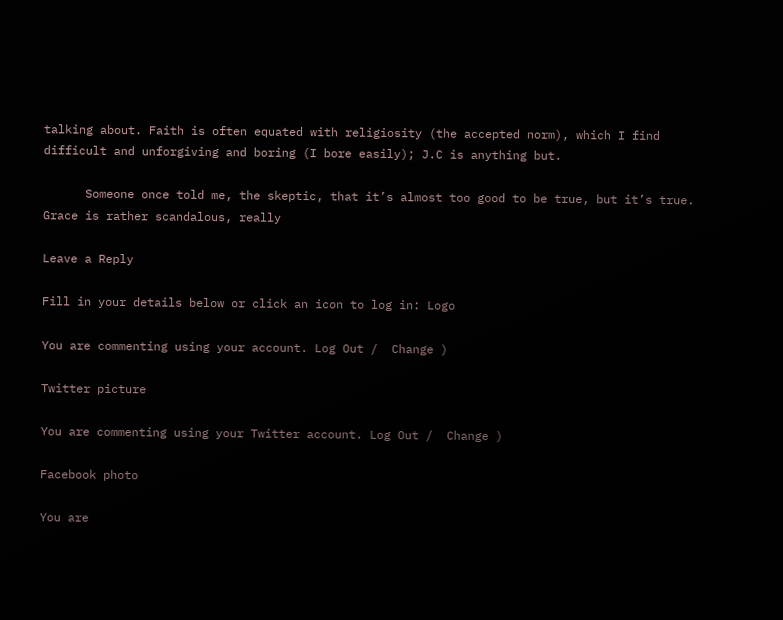talking about. Faith is often equated with religiosity (the accepted norm), which I find difficult and unforgiving and boring (I bore easily); J.C is anything but.

      Someone once told me, the skeptic, that it’s almost too good to be true, but it’s true. Grace is rather scandalous, really

Leave a Reply

Fill in your details below or click an icon to log in: Logo

You are commenting using your account. Log Out /  Change )

Twitter picture

You are commenting using your Twitter account. Log Out /  Change )

Facebook photo

You are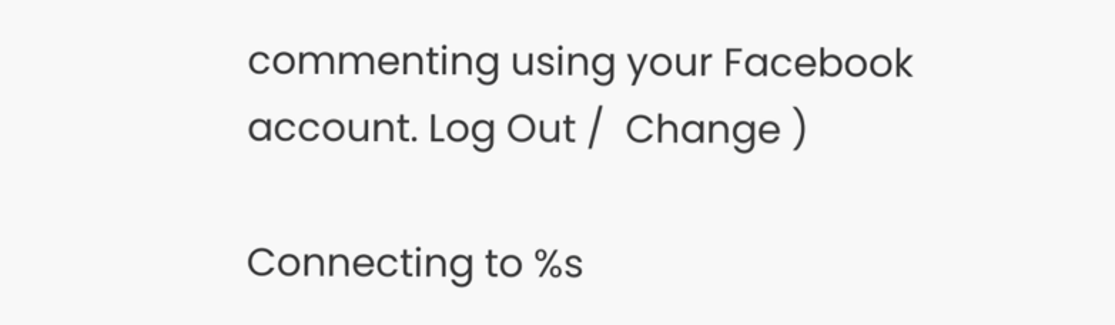commenting using your Facebook account. Log Out /  Change )

Connecting to %s